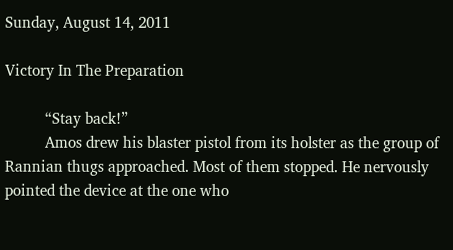Sunday, August 14, 2011

Victory In The Preparation

          “Stay back!”
          Amos drew his blaster pistol from its holster as the group of Rannian thugs approached. Most of them stopped. He nervously pointed the device at the one who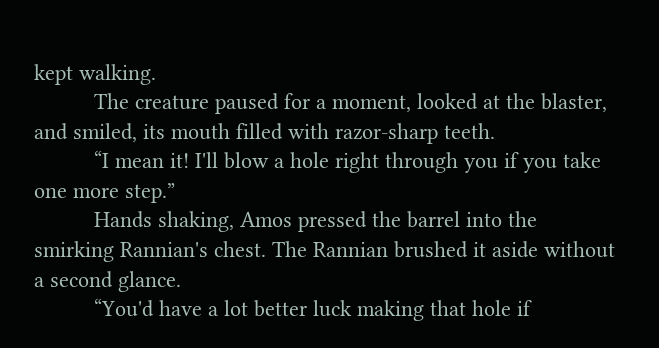kept walking.
          The creature paused for a moment, looked at the blaster, and smiled, its mouth filled with razor-sharp teeth.
          “I mean it! I'll blow a hole right through you if you take one more step.”
          Hands shaking, Amos pressed the barrel into the smirking Rannian's chest. The Rannian brushed it aside without a second glance.
          “You'd have a lot better luck making that hole if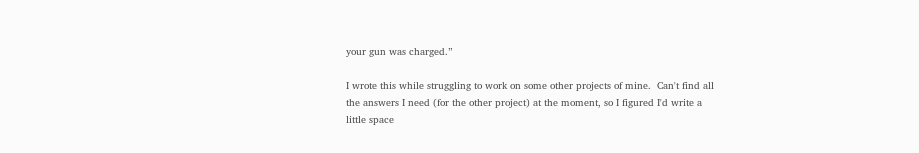your gun was charged.”

I wrote this while struggling to work on some other projects of mine.  Can't find all the answers I need (for the other project) at the moment, so I figured I'd write a little space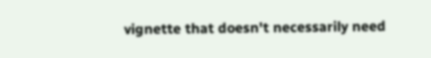vignette that doesn't necessarily need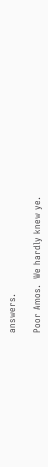answers.

Poor Amos.  We hardly knew ye.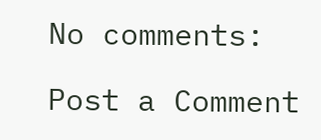No comments:

Post a Comment